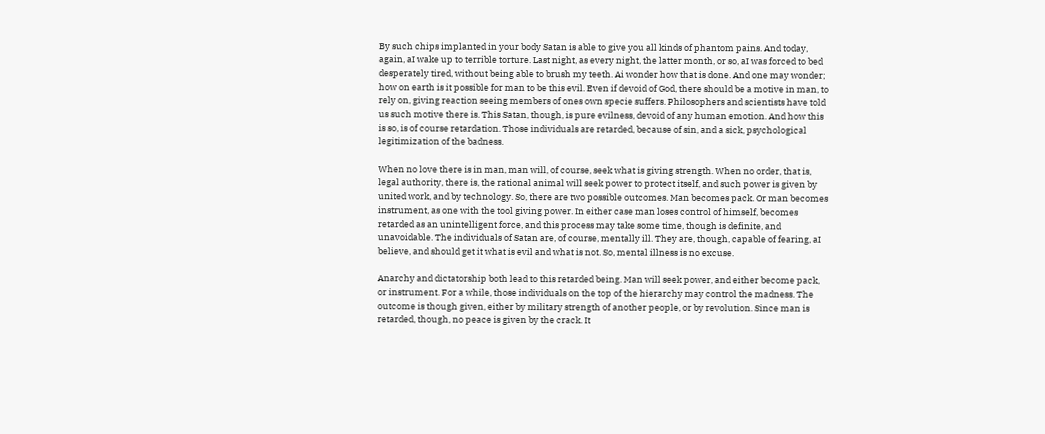By such chips implanted in your body Satan is able to give you all kinds of phantom pains. And today, again, aI wake up to terrible torture. Last night, as every night, the latter month, or so, aI was forced to bed desperately tired, without being able to brush my teeth. Ai wonder how that is done. And one may wonder; how on earth is it possible for man to be this evil. Even if devoid of God, there should be a motive in man, to rely on, giving reaction seeing members of ones own specie suffers. Philosophers and scientists have told us such motive there is. This Satan, though, is pure evilness, devoid of any human emotion. And how this is so, is of course retardation. Those individuals are retarded, because of sin, and a sick, psychological legitimization of the badness.

When no love there is in man, man will, of course, seek what is giving strength. When no order, that is, legal authority, there is, the rational animal will seek power to protect itself, and such power is given by united work, and by technology. So, there are two possible outcomes. Man becomes pack. Or man becomes instrument, as one with the tool giving power. In either case man loses control of himself, becomes retarded as an unintelligent force, and this process may take some time, though is definite, and unavoidable. The individuals of Satan are, of course, mentally ill. They are, though, capable of fearing, aI believe, and should get it what is evil and what is not. So, mental illness is no excuse.

Anarchy and dictatorship both lead to this retarded being. Man will seek power, and either become pack, or instrument. For a while, those individuals on the top of the hierarchy may control the madness. The outcome is though given, either by military strength of another people, or by revolution. Since man is retarded, though, no peace is given by the crack. It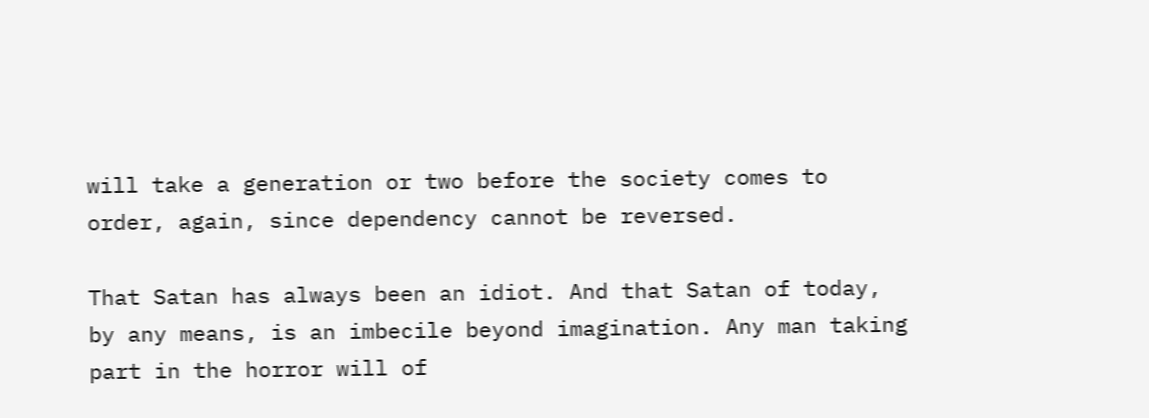will take a generation or two before the society comes to order, again, since dependency cannot be reversed.

That Satan has always been an idiot. And that Satan of today, by any means, is an imbecile beyond imagination. Any man taking part in the horror will of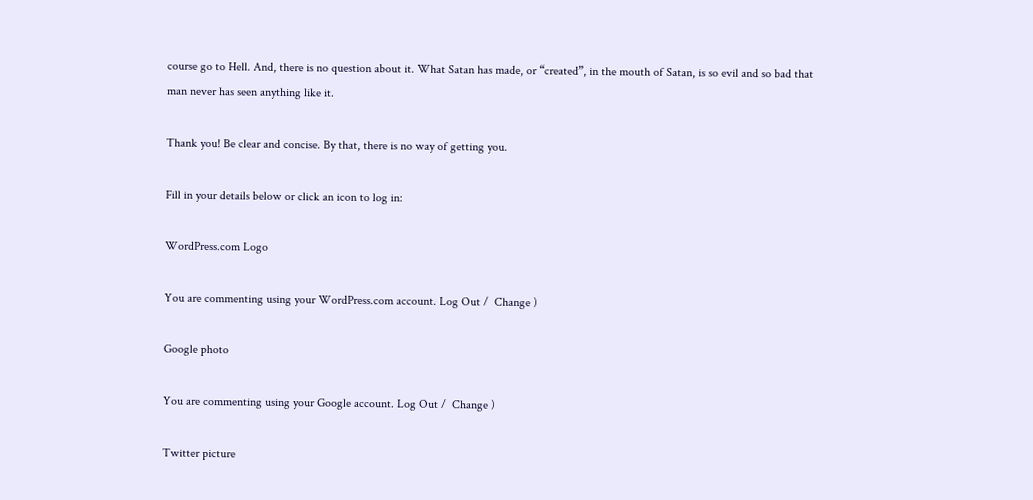course go to Hell. And, there is no question about it. What Satan has made, or “created”, in the mouth of Satan, is so evil and so bad that man never has seen anything like it.

Thank you! Be clear and concise. By that, there is no way of getting you.

Fill in your details below or click an icon to log in:

WordPress.com Logo

You are commenting using your WordPress.com account. Log Out /  Change )

Google photo

You are commenting using your Google account. Log Out /  Change )

Twitter picture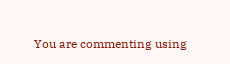You are commenting using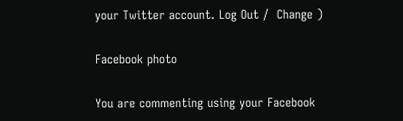your Twitter account. Log Out /  Change )

Facebook photo

You are commenting using your Facebook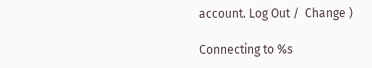account. Log Out /  Change )

Connecting to %s